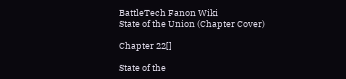BattleTech Fanon Wiki
State of the Union (Chapter Cover)

Chapter 22[]

State of the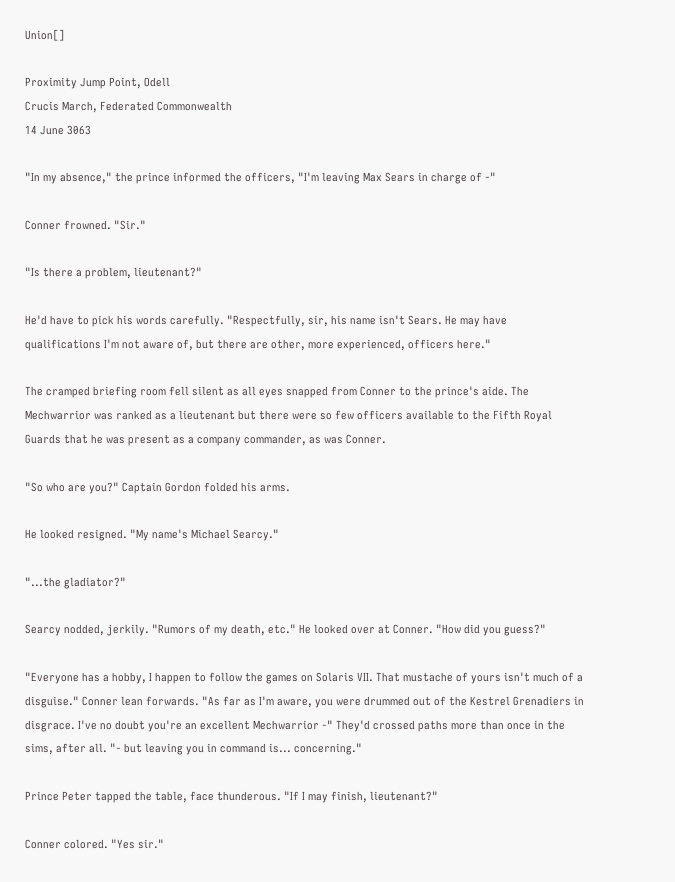Union[]

Proximity Jump Point, Odell
Crucis March, Federated Commonwealth
14 June 3063

"In my absence," the prince informed the officers, "I'm leaving Max Sears in charge of -"

Conner frowned. "Sir."

"Is there a problem, lieutenant?"

He'd have to pick his words carefully. "Respectfully, sir, his name isn't Sears. He may have qualifications I'm not aware of, but there are other, more experienced, officers here."

The cramped briefing room fell silent as all eyes snapped from Conner to the prince's aide. The Mechwarrior was ranked as a lieutenant but there were so few officers available to the Fifth Royal Guards that he was present as a company commander, as was Conner.

"So who are you?" Captain Gordon folded his arms.

He looked resigned. "My name's Michael Searcy."

"...the gladiator?"

Searcy nodded, jerkily. "Rumors of my death, etc." He looked over at Conner. "How did you guess?"

"Everyone has a hobby, I happen to follow the games on Solaris VII. That mustache of yours isn't much of a disguise." Conner lean forwards. "As far as I'm aware, you were drummed out of the Kestrel Grenadiers in disgrace. I've no doubt you're an excellent Mechwarrior -" They'd crossed paths more than once in the sims, after all. "- but leaving you in command is... concerning."

Prince Peter tapped the table, face thunderous. "If I may finish, lieutenant?"

Conner colored. "Yes sir."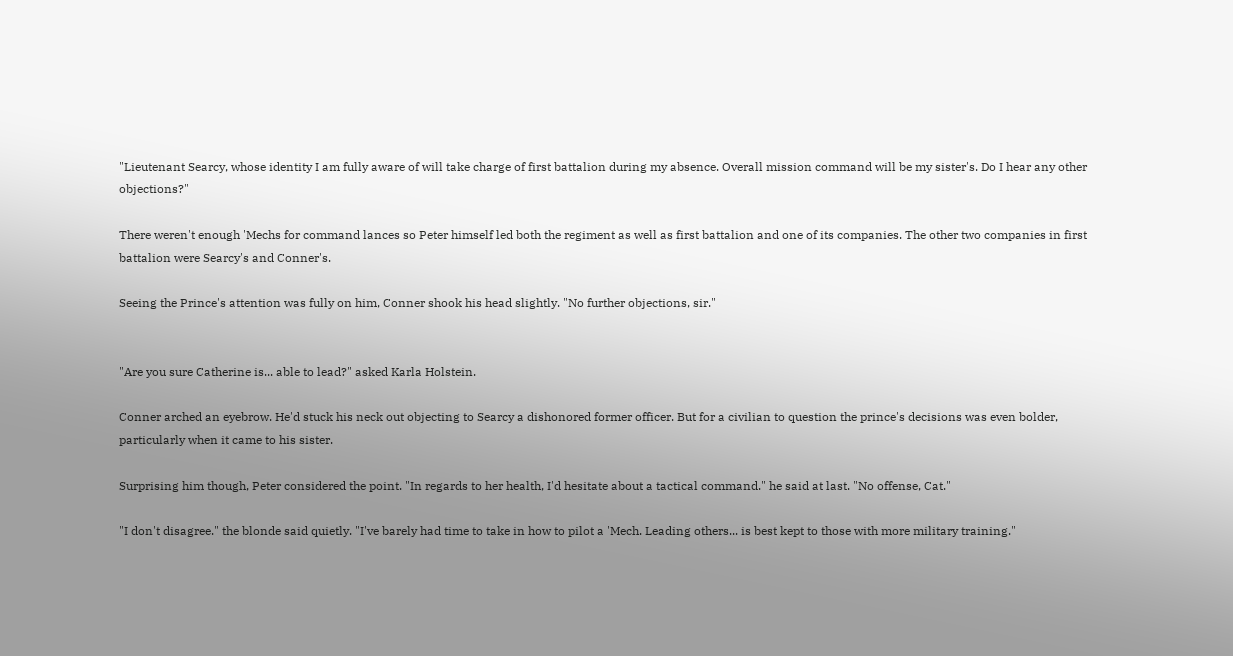"Lieutenant Searcy, whose identity I am fully aware of will take charge of first battalion during my absence. Overall mission command will be my sister's. Do I hear any other objections?"

There weren't enough 'Mechs for command lances so Peter himself led both the regiment as well as first battalion and one of its companies. The other two companies in first battalion were Searcy's and Conner's.

Seeing the Prince's attention was fully on him, Conner shook his head slightly. "No further objections, sir."


"Are you sure Catherine is... able to lead?" asked Karla Holstein.

Conner arched an eyebrow. He'd stuck his neck out objecting to Searcy a dishonored former officer. But for a civilian to question the prince's decisions was even bolder, particularly when it came to his sister.

Surprising him though, Peter considered the point. "In regards to her health, I'd hesitate about a tactical command." he said at last. "No offense, Cat."

"I don't disagree." the blonde said quietly. "I've barely had time to take in how to pilot a 'Mech. Leading others... is best kept to those with more military training."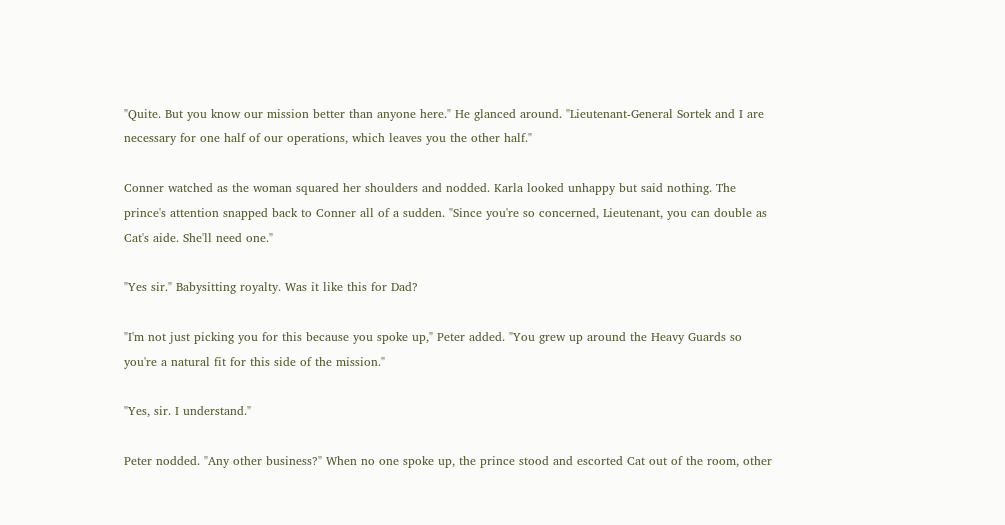"Quite. But you know our mission better than anyone here." He glanced around. "Lieutenant-General Sortek and I are necessary for one half of our operations, which leaves you the other half."

Conner watched as the woman squared her shoulders and nodded. Karla looked unhappy but said nothing. The prince's attention snapped back to Conner all of a sudden. "Since you're so concerned, Lieutenant, you can double as Cat's aide. She'll need one."

"Yes sir." Babysitting royalty. Was it like this for Dad?

"I'm not just picking you for this because you spoke up," Peter added. "You grew up around the Heavy Guards so you're a natural fit for this side of the mission."

"Yes, sir. I understand."

Peter nodded. "Any other business?" When no one spoke up, the prince stood and escorted Cat out of the room, other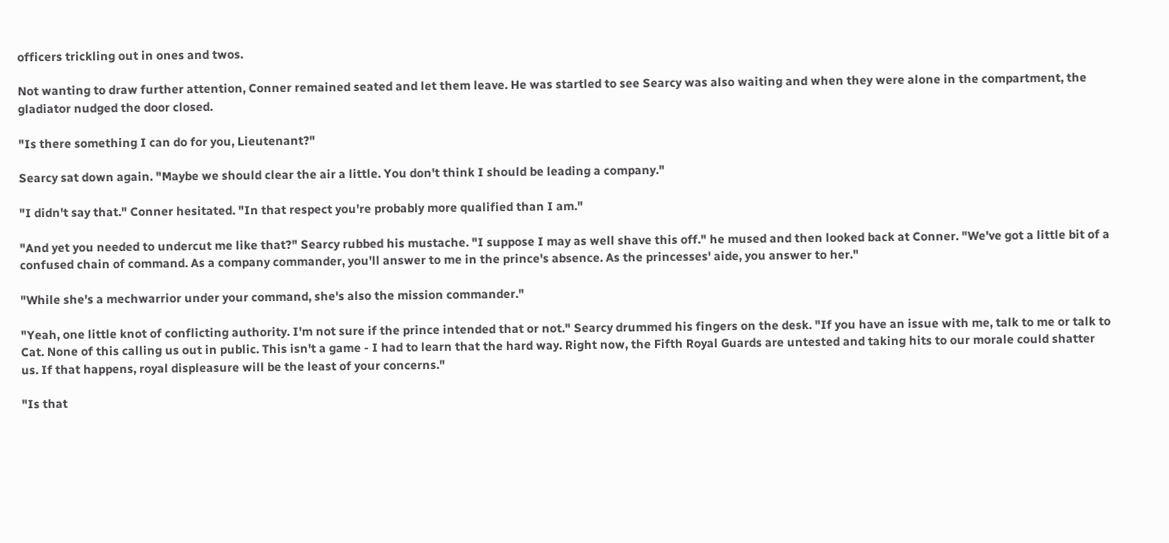officers trickling out in ones and twos.

Not wanting to draw further attention, Conner remained seated and let them leave. He was startled to see Searcy was also waiting and when they were alone in the compartment, the gladiator nudged the door closed.

"Is there something I can do for you, Lieutenant?"

Searcy sat down again. "Maybe we should clear the air a little. You don't think I should be leading a company."

"I didn't say that." Conner hesitated. "In that respect you're probably more qualified than I am."

"And yet you needed to undercut me like that?" Searcy rubbed his mustache. "I suppose I may as well shave this off." he mused and then looked back at Conner. "We've got a little bit of a confused chain of command. As a company commander, you'll answer to me in the prince's absence. As the princesses' aide, you answer to her."

"While she's a mechwarrior under your command, she's also the mission commander."

"Yeah, one little knot of conflicting authority. I'm not sure if the prince intended that or not." Searcy drummed his fingers on the desk. "If you have an issue with me, talk to me or talk to Cat. None of this calling us out in public. This isn't a game - I had to learn that the hard way. Right now, the Fifth Royal Guards are untested and taking hits to our morale could shatter us. If that happens, royal displeasure will be the least of your concerns."

"Is that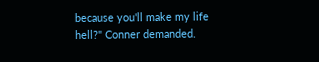because you'll make my life hell?" Conner demanded.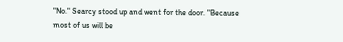"No." Searcy stood up and went for the door. "Because most of us will be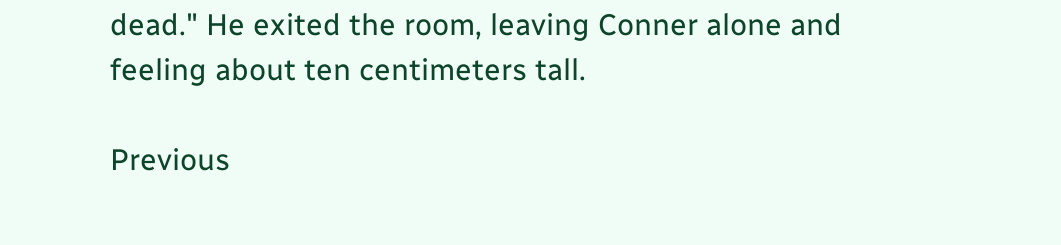dead." He exited the room, leaving Conner alone and feeling about ten centimeters tall.

Previous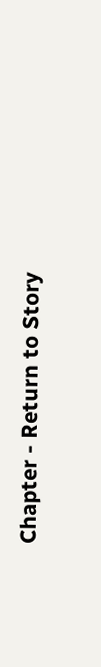Chapter - Return to Story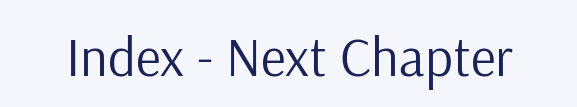Index - Next Chapter